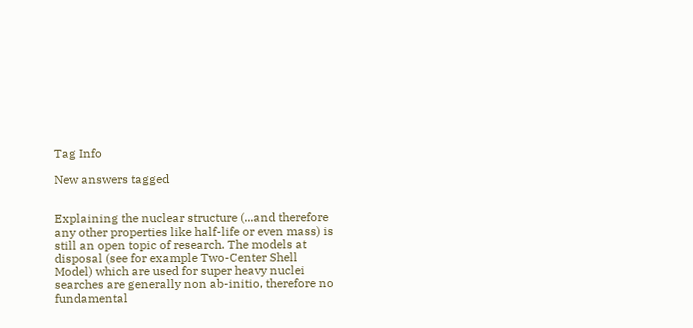Tag Info

New answers tagged


Explaining the nuclear structure (...and therefore any other properties like half-life or even mass) is still an open topic of research. The models at disposal (see for example Two-Center Shell Model) which are used for super heavy nuclei searches are generally non ab-initio, therefore no fundamental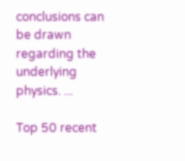conclusions can be drawn regarding the underlying physics. ...

Top 50 recent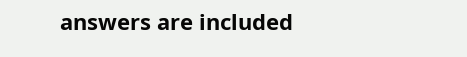answers are included